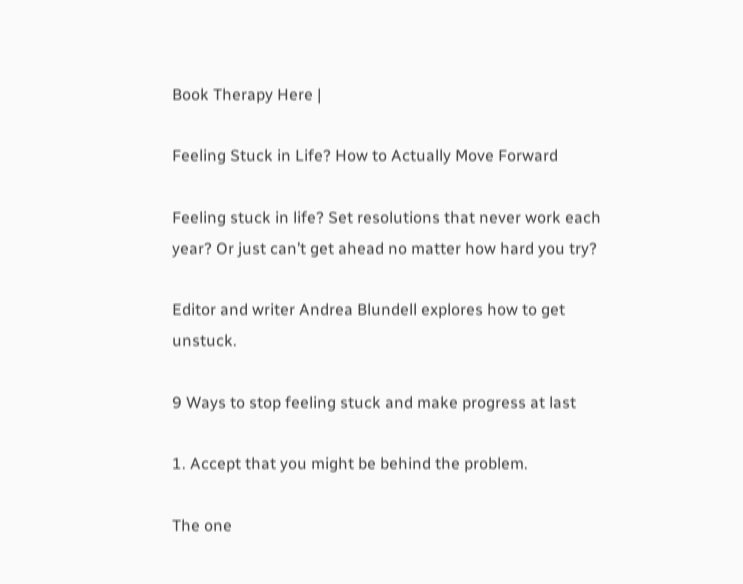Book Therapy Here |

Feeling Stuck in Life? How to Actually Move Forward

Feeling stuck in life? Set resolutions that never work each year? Or just can’t get ahead no matter how hard you try?

Editor and writer Andrea Blundell explores how to get unstuck.

9 Ways to stop feeling stuck and make progress at last

1. Accept that you might be behind the problem.

The one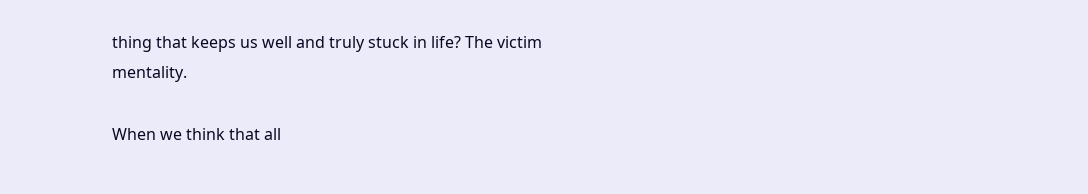thing that keeps us well and truly stuck in life? The victim mentality.

When we think that all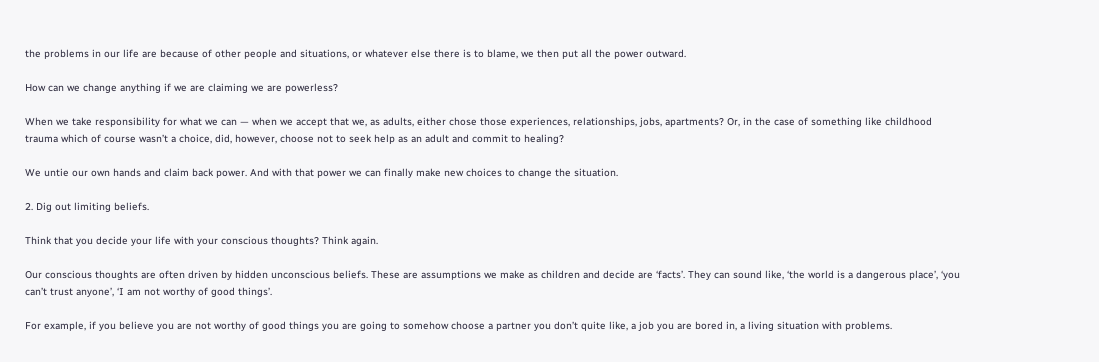the problems in our life are because of other people and situations, or whatever else there is to blame, we then put all the power outward.

How can we change anything if we are claiming we are powerless?

When we take responsibility for what we can — when we accept that we, as adults, either chose those experiences, relationships, jobs, apartments? Or, in the case of something like childhood trauma which of course wasn’t a choice, did, however, choose not to seek help as an adult and commit to healing?

We untie our own hands and claim back power. And with that power we can finally make new choices to change the situation.

2. Dig out limiting beliefs.

Think that you decide your life with your conscious thoughts? Think again.

Our conscious thoughts are often driven by hidden unconscious beliefs. These are assumptions we make as children and decide are ‘facts’. They can sound like, ‘the world is a dangerous place’, ‘you can’t trust anyone’, ‘I am not worthy of good things’.

For example, if you believe you are not worthy of good things you are going to somehow choose a partner you don’t quite like, a job you are bored in, a living situation with problems.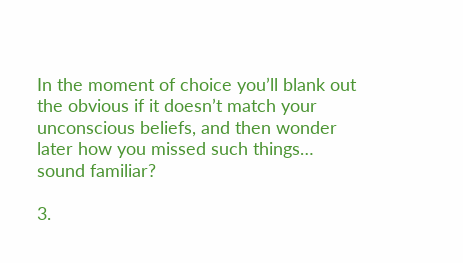In the moment of choice you’ll blank out the obvious if it doesn’t match your unconscious beliefs, and then wonder later how you missed such things… sound familiar?

3.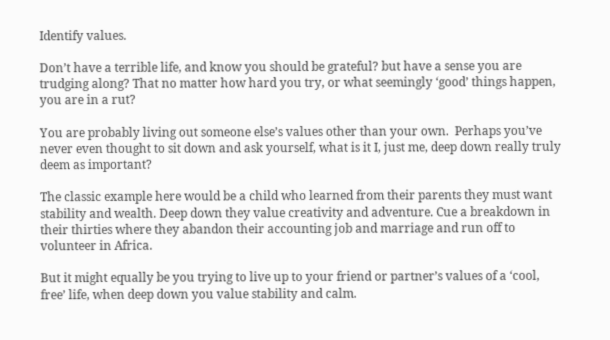Identify values.

Don’t have a terrible life, and know you should be grateful? but have a sense you are trudging along? That no matter how hard you try, or what seemingly ‘good’ things happen, you are in a rut?

You are probably living out someone else’s values other than your own.  Perhaps you’ve never even thought to sit down and ask yourself, what is it I, just me, deep down really truly deem as important?

The classic example here would be a child who learned from their parents they must want stability and wealth. Deep down they value creativity and adventure. Cue a breakdown in their thirties where they abandon their accounting job and marriage and run off to volunteer in Africa.

But it might equally be you trying to live up to your friend or partner’s values of a ‘cool, free’ life, when deep down you value stability and calm.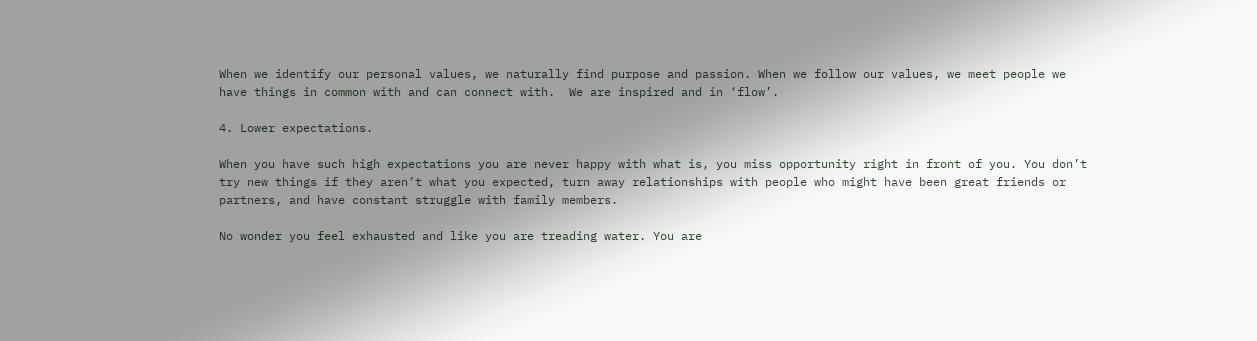When we identify our personal values, we naturally find purpose and passion. When we follow our values, we meet people we have things in common with and can connect with.  We are inspired and in ‘flow’.

4. Lower expectations.

When you have such high expectations you are never happy with what is, you miss opportunity right in front of you. You don’t try new things if they aren’t what you expected, turn away relationships with people who might have been great friends or partners, and have constant struggle with family members.

No wonder you feel exhausted and like you are treading water. You are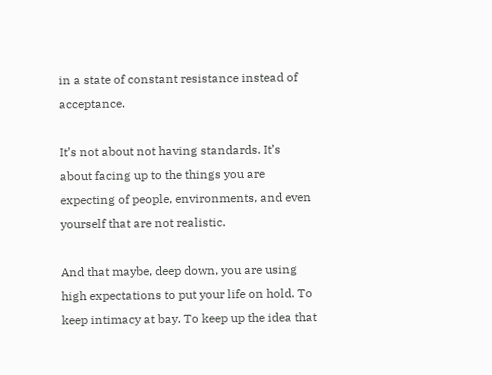in a state of constant resistance instead of acceptance.

It’s not about not having standards. It’s about facing up to the things you are expecting of people, environments, and even yourself that are not realistic.

And that maybe, deep down, you are using high expectations to put your life on hold. To keep intimacy at bay. To keep up the idea that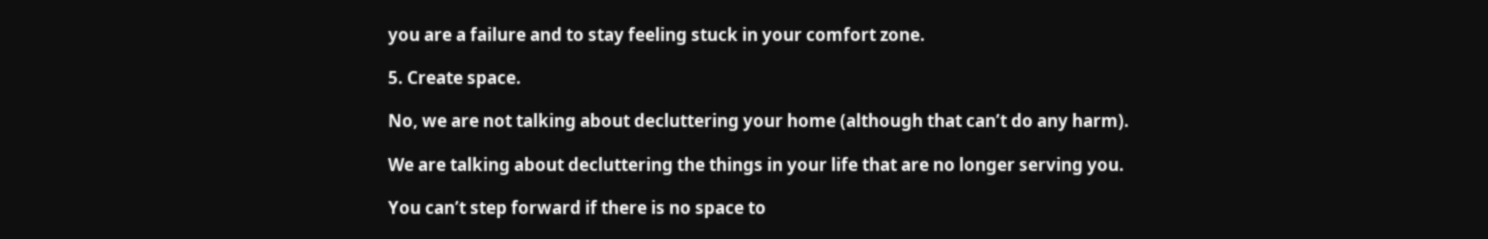you are a failure and to stay feeling stuck in your comfort zone.

5. Create space.

No, we are not talking about decluttering your home (although that can’t do any harm).

We are talking about decluttering the things in your life that are no longer serving you.

You can’t step forward if there is no space to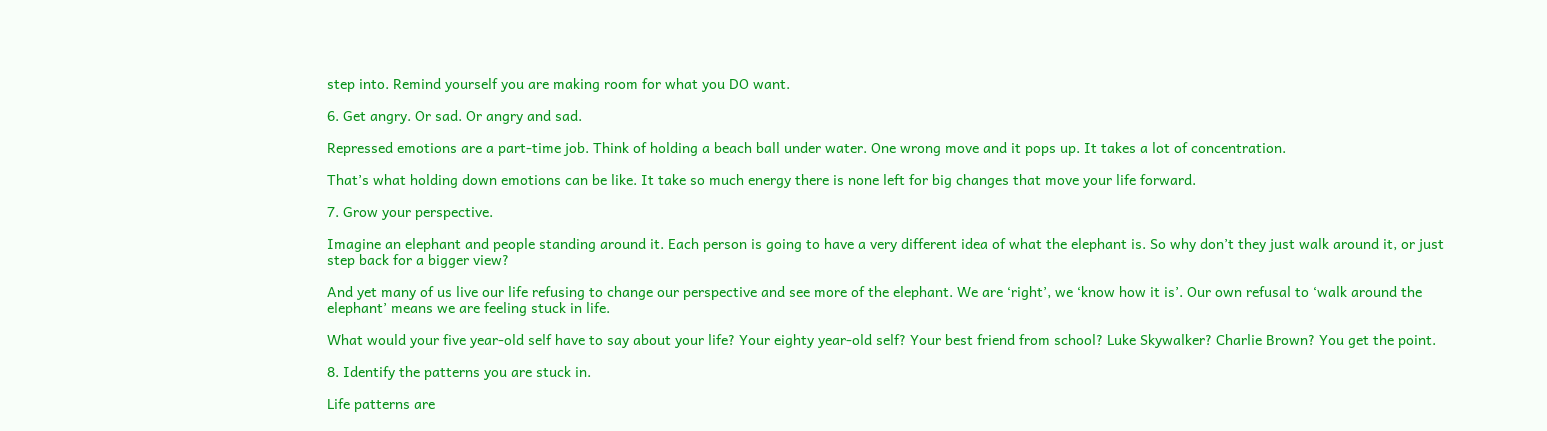step into. Remind yourself you are making room for what you DO want.

6. Get angry. Or sad. Or angry and sad.

Repressed emotions are a part-time job. Think of holding a beach ball under water. One wrong move and it pops up. It takes a lot of concentration.

That’s what holding down emotions can be like. It take so much energy there is none left for big changes that move your life forward.

7. Grow your perspective.

Imagine an elephant and people standing around it. Each person is going to have a very different idea of what the elephant is. So why don’t they just walk around it, or just step back for a bigger view?

And yet many of us live our life refusing to change our perspective and see more of the elephant. We are ‘right’, we ‘know how it is’. Our own refusal to ‘walk around the elephant’ means we are feeling stuck in life.

What would your five year-old self have to say about your life? Your eighty year-old self? Your best friend from school? Luke Skywalker? Charlie Brown? You get the point.

8. Identify the patterns you are stuck in.

Life patterns are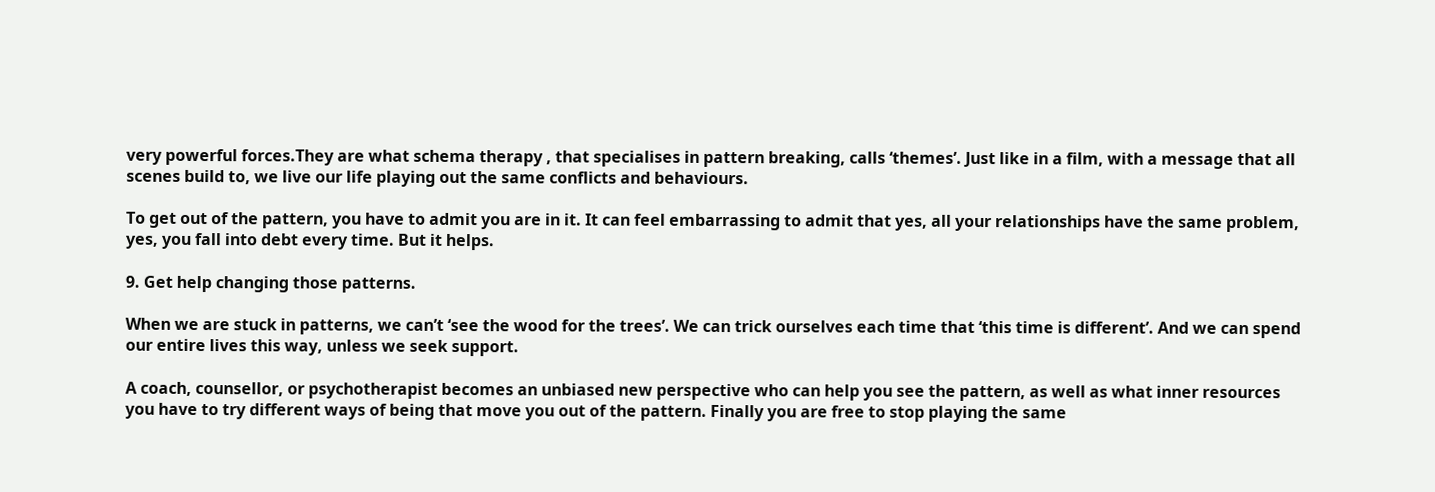very powerful forces.They are what schema therapy , that specialises in pattern breaking, calls ‘themes’. Just like in a film, with a message that all scenes build to, we live our life playing out the same conflicts and behaviours.

To get out of the pattern, you have to admit you are in it. It can feel embarrassing to admit that yes, all your relationships have the same problem, yes, you fall into debt every time. But it helps.

9. Get help changing those patterns.

When we are stuck in patterns, we can’t ‘see the wood for the trees’. We can trick ourselves each time that ‘this time is different’. And we can spend our entire lives this way, unless we seek support.

A coach, counsellor, or psychotherapist becomes an unbiased new perspective who can help you see the pattern, as well as what inner resources you have to try different ways of being that move you out of the pattern. Finally you are free to stop playing the same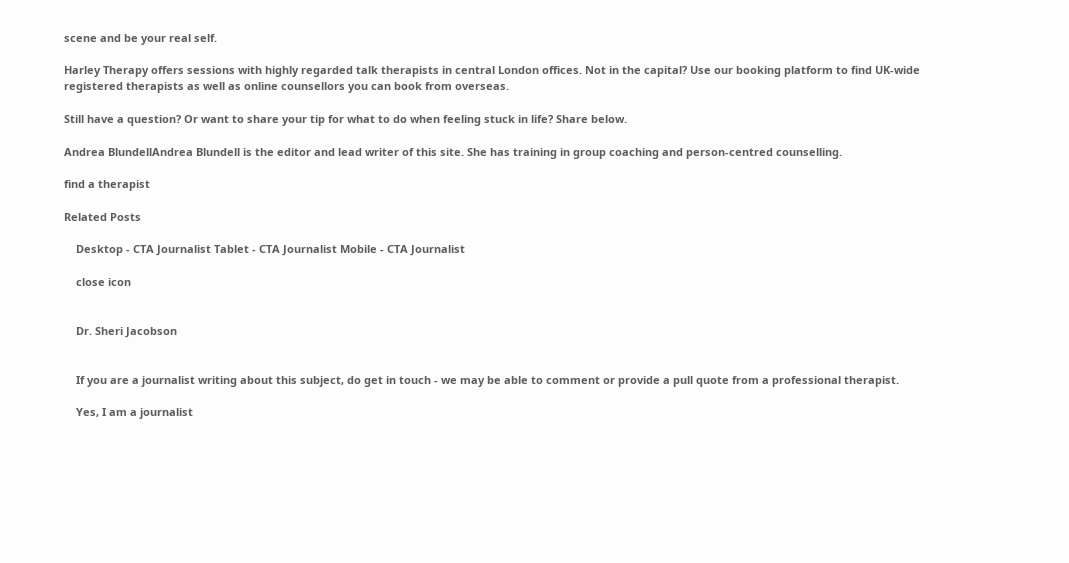scene and be your real self.

Harley Therapy offers sessions with highly regarded talk therapists in central London offices. Not in the capital? Use our booking platform to find UK-wide registered therapists as well as online counsellors you can book from overseas.

Still have a question? Or want to share your tip for what to do when feeling stuck in life? Share below.

Andrea BlundellAndrea Blundell is the editor and lead writer of this site. She has training in group coaching and person-centred counselling.

find a therapist

Related Posts

    Desktop - CTA Journalist Tablet - CTA Journalist Mobile - CTA Journalist

    close icon


    Dr. Sheri Jacobson


    If you are a journalist writing about this subject, do get in touch - we may be able to comment or provide a pull quote from a professional therapist.

    Yes, I am a journalist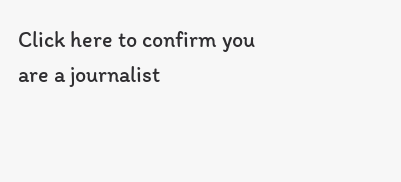Click here to confirm you are a journalist